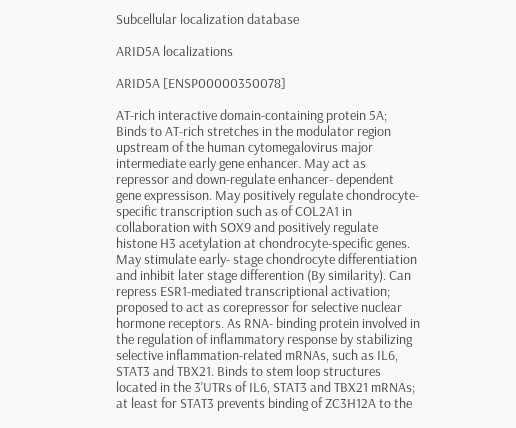Subcellular localization database

ARID5A localizations

ARID5A [ENSP00000350078]

AT-rich interactive domain-containing protein 5A; Binds to AT-rich stretches in the modulator region upstream of the human cytomegalovirus major intermediate early gene enhancer. May act as repressor and down-regulate enhancer- dependent gene expressison. May positively regulate chondrocyte-specific transcription such as of COL2A1 in collaboration with SOX9 and positively regulate histone H3 acetylation at chondrocyte-specific genes. May stimulate early- stage chondrocyte differentiation and inhibit later stage differention (By similarity). Can repress ESR1-mediated transcriptional activation; proposed to act as corepressor for selective nuclear hormone receptors. As RNA- binding protein involved in the regulation of inflammatory response by stabilizing selective inflammation-related mRNAs, such as IL6, STAT3 and TBX21. Binds to stem loop structures located in the 3'UTRs of IL6, STAT3 and TBX21 mRNAs; at least for STAT3 prevents binding of ZC3H12A to the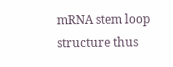mRNA stem loop structure thus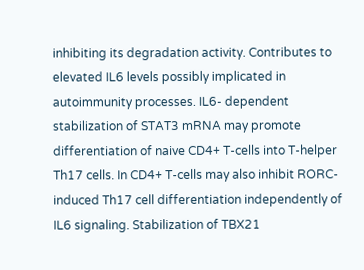inhibiting its degradation activity. Contributes to elevated IL6 levels possibly implicated in autoimmunity processes. IL6- dependent stabilization of STAT3 mRNA may promote differentiation of naive CD4+ T-cells into T-helper Th17 cells. In CD4+ T-cells may also inhibit RORC-induced Th17 cell differentiation independently of IL6 signaling. Stabilization of TBX21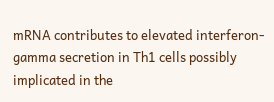mRNA contributes to elevated interferon-gamma secretion in Th1 cells possibly implicated in the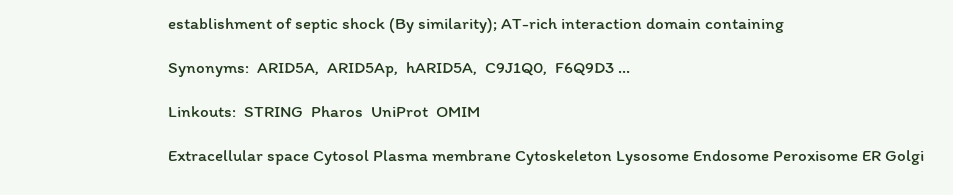establishment of septic shock (By similarity); AT-rich interaction domain containing

Synonyms:  ARID5A,  ARID5Ap,  hARID5A,  C9J1Q0,  F6Q9D3 ...

Linkouts:  STRING  Pharos  UniProt  OMIM

Extracellular space Cytosol Plasma membrane Cytoskeleton Lysosome Endosome Peroxisome ER Golgi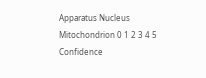Apparatus Nucleus Mitochondrion 0 1 2 3 4 5 Confidence